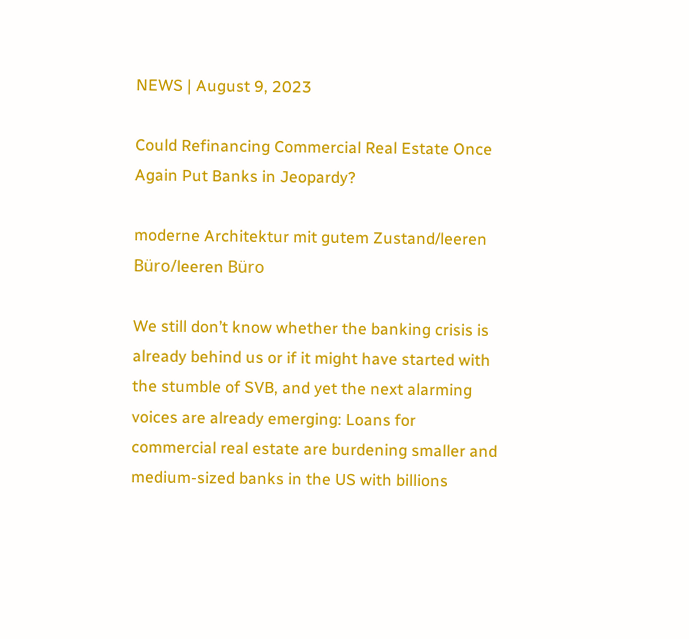NEWS | August 9, 2023

Could Refinancing Commercial Real Estate Once Again Put Banks in Jeopardy?

moderne Architektur mit gutem Zustand/leeren Büro/leeren Büro

We still don’t know whether the banking crisis is already behind us or if it might have started with the stumble of SVB, and yet the next alarming voices are already emerging: Loans for commercial real estate are burdening smaller and medium-sized banks in the US with billions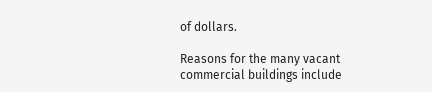of dollars.

Reasons for the many vacant commercial buildings include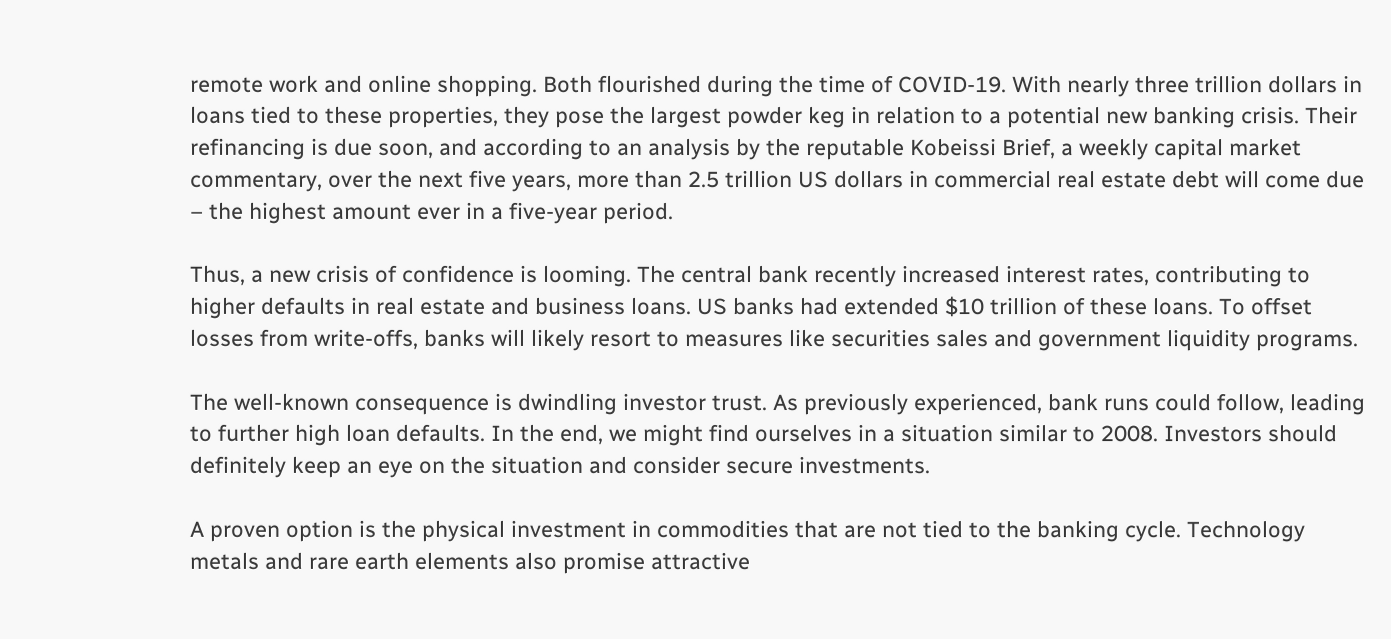remote work and online shopping. Both flourished during the time of COVID-19. With nearly three trillion dollars in loans tied to these properties, they pose the largest powder keg in relation to a potential new banking crisis. Their refinancing is due soon, and according to an analysis by the reputable Kobeissi Brief, a weekly capital market commentary, over the next five years, more than 2.5 trillion US dollars in commercial real estate debt will come due – the highest amount ever in a five-year period.

Thus, a new crisis of confidence is looming. The central bank recently increased interest rates, contributing to higher defaults in real estate and business loans. US banks had extended $10 trillion of these loans. To offset losses from write-offs, banks will likely resort to measures like securities sales and government liquidity programs.

The well-known consequence is dwindling investor trust. As previously experienced, bank runs could follow, leading to further high loan defaults. In the end, we might find ourselves in a situation similar to 2008. Investors should definitely keep an eye on the situation and consider secure investments.

A proven option is the physical investment in commodities that are not tied to the banking cycle. Technology metals and rare earth elements also promise attractive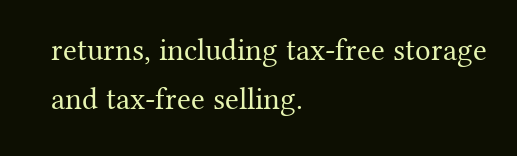returns, including tax-free storage and tax-free selling.